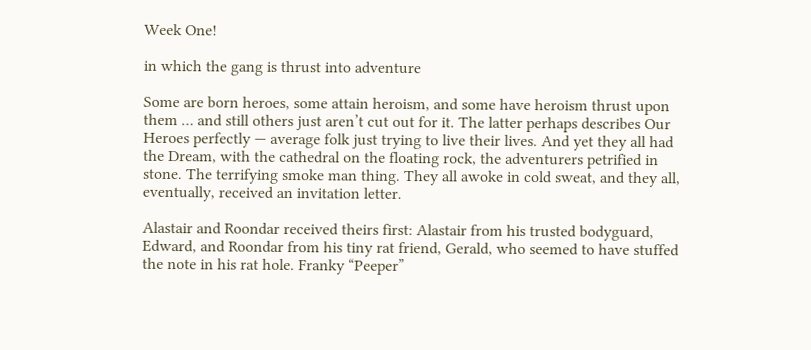Week One!

in which the gang is thrust into adventure

Some are born heroes, some attain heroism, and some have heroism thrust upon them … and still others just aren’t cut out for it. The latter perhaps describes Our Heroes perfectly — average folk just trying to live their lives. And yet they all had the Dream, with the cathedral on the floating rock, the adventurers petrified in stone. The terrifying smoke man thing. They all awoke in cold sweat, and they all, eventually, received an invitation letter.

Alastair and Roondar received theirs first: Alastair from his trusted bodyguard, Edward, and Roondar from his tiny rat friend, Gerald, who seemed to have stuffed the note in his rat hole. Franky “Peeper”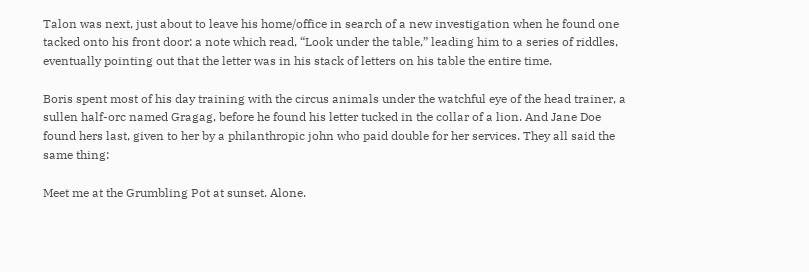Talon was next, just about to leave his home/office in search of a new investigation when he found one tacked onto his front door: a note which read, “Look under the table,” leading him to a series of riddles, eventually pointing out that the letter was in his stack of letters on his table the entire time.

Boris spent most of his day training with the circus animals under the watchful eye of the head trainer, a sullen half-orc named Gragag, before he found his letter tucked in the collar of a lion. And Jane Doe found hers last, given to her by a philanthropic john who paid double for her services. They all said the same thing:

Meet me at the Grumbling Pot at sunset. Alone.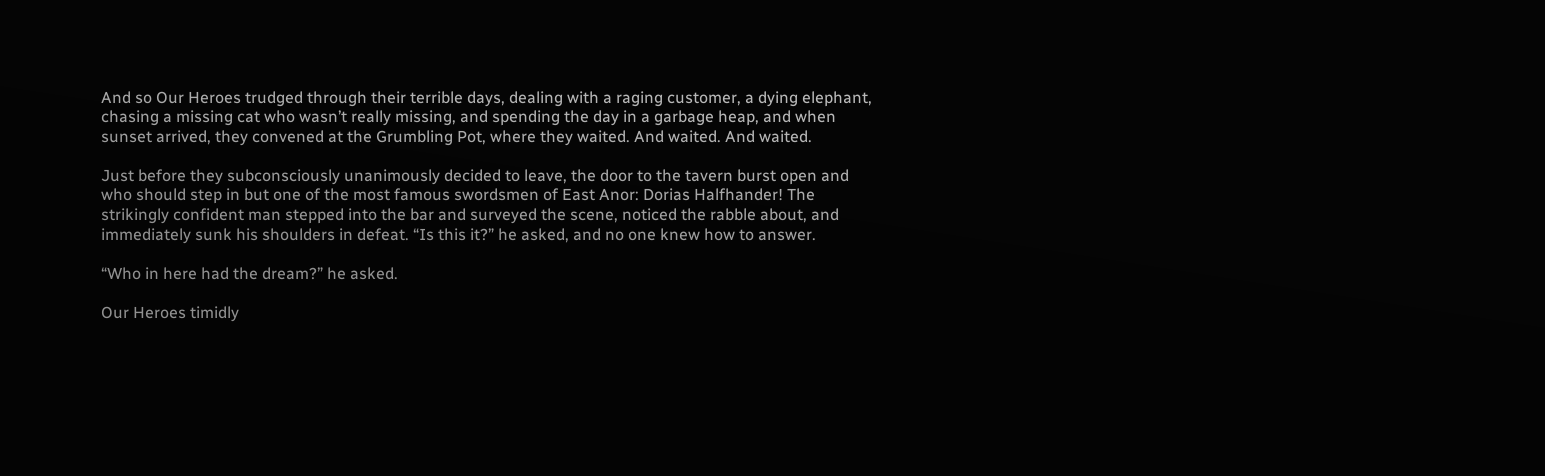And so Our Heroes trudged through their terrible days, dealing with a raging customer, a dying elephant, chasing a missing cat who wasn’t really missing, and spending the day in a garbage heap, and when sunset arrived, they convened at the Grumbling Pot, where they waited. And waited. And waited.

Just before they subconsciously unanimously decided to leave, the door to the tavern burst open and who should step in but one of the most famous swordsmen of East Anor: Dorias Halfhander! The strikingly confident man stepped into the bar and surveyed the scene, noticed the rabble about, and immediately sunk his shoulders in defeat. “Is this it?” he asked, and no one knew how to answer.

“Who in here had the dream?” he asked.

Our Heroes timidly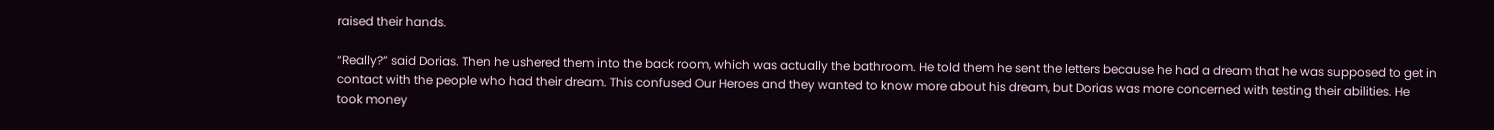raised their hands.

“Really?” said Dorias. Then he ushered them into the back room, which was actually the bathroom. He told them he sent the letters because he had a dream that he was supposed to get in contact with the people who had their dream. This confused Our Heroes and they wanted to know more about his dream, but Dorias was more concerned with testing their abilities. He took money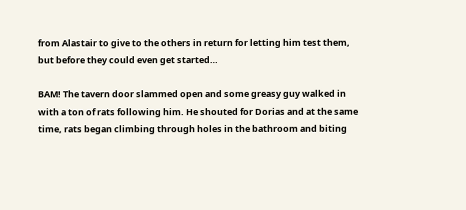from Alastair to give to the others in return for letting him test them, but before they could even get started…

BAM! The tavern door slammed open and some greasy guy walked in with a ton of rats following him. He shouted for Dorias and at the same time, rats began climbing through holes in the bathroom and biting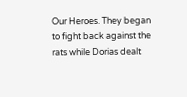Our Heroes. They began to fight back against the rats while Dorias dealt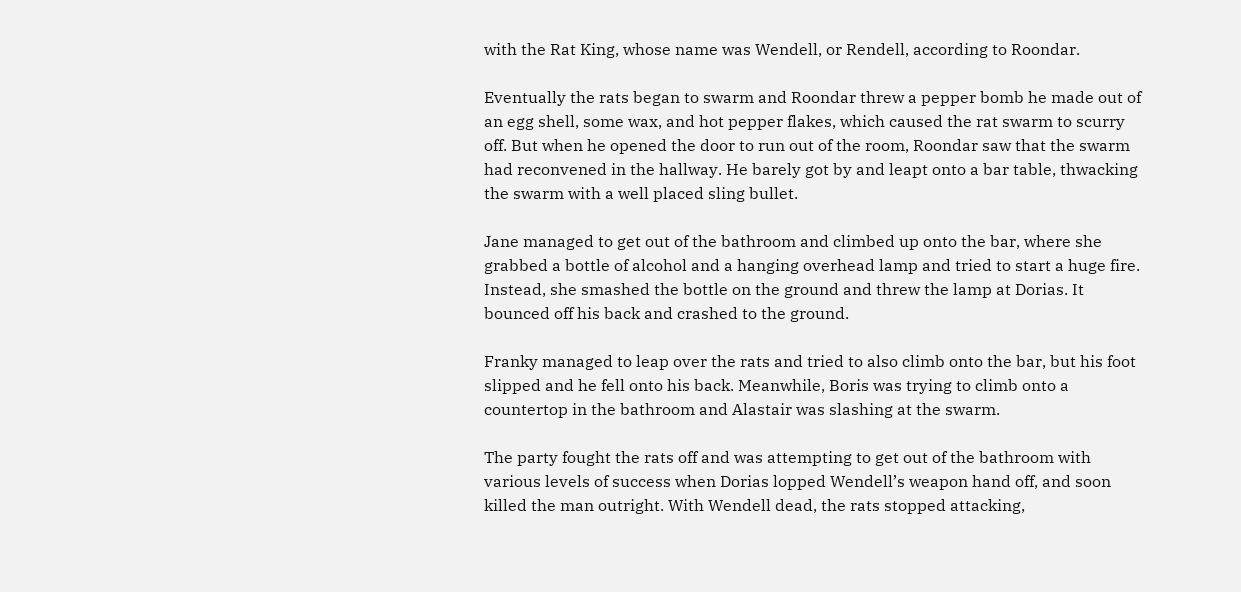with the Rat King, whose name was Wendell, or Rendell, according to Roondar.

Eventually the rats began to swarm and Roondar threw a pepper bomb he made out of an egg shell, some wax, and hot pepper flakes, which caused the rat swarm to scurry off. But when he opened the door to run out of the room, Roondar saw that the swarm had reconvened in the hallway. He barely got by and leapt onto a bar table, thwacking the swarm with a well placed sling bullet.

Jane managed to get out of the bathroom and climbed up onto the bar, where she grabbed a bottle of alcohol and a hanging overhead lamp and tried to start a huge fire. Instead, she smashed the bottle on the ground and threw the lamp at Dorias. It bounced off his back and crashed to the ground.

Franky managed to leap over the rats and tried to also climb onto the bar, but his foot slipped and he fell onto his back. Meanwhile, Boris was trying to climb onto a countertop in the bathroom and Alastair was slashing at the swarm.

The party fought the rats off and was attempting to get out of the bathroom with various levels of success when Dorias lopped Wendell’s weapon hand off, and soon killed the man outright. With Wendell dead, the rats stopped attacking,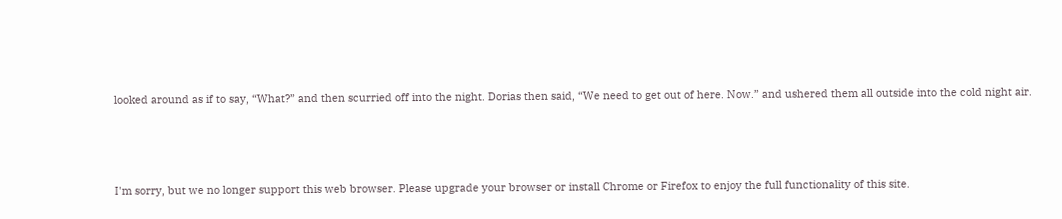looked around as if to say, “What?” and then scurried off into the night. Dorias then said, “We need to get out of here. Now.” and ushered them all outside into the cold night air.



I'm sorry, but we no longer support this web browser. Please upgrade your browser or install Chrome or Firefox to enjoy the full functionality of this site.